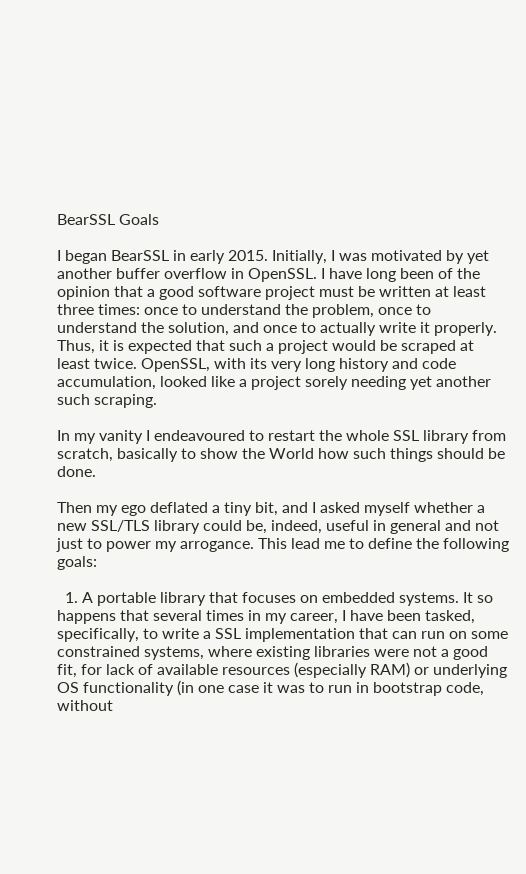BearSSL Goals

I began BearSSL in early 2015. Initially, I was motivated by yet another buffer overflow in OpenSSL. I have long been of the opinion that a good software project must be written at least three times: once to understand the problem, once to understand the solution, and once to actually write it properly. Thus, it is expected that such a project would be scraped at least twice. OpenSSL, with its very long history and code accumulation, looked like a project sorely needing yet another such scraping.

In my vanity I endeavoured to restart the whole SSL library from scratch, basically to show the World how such things should be done.

Then my ego deflated a tiny bit, and I asked myself whether a new SSL/TLS library could be, indeed, useful in general and not just to power my arrogance. This lead me to define the following goals:

  1. A portable library that focuses on embedded systems. It so happens that several times in my career, I have been tasked, specifically, to write a SSL implementation that can run on some constrained systems, where existing libraries were not a good fit, for lack of available resources (especially RAM) or underlying OS functionality (in one case it was to run in bootstrap code, without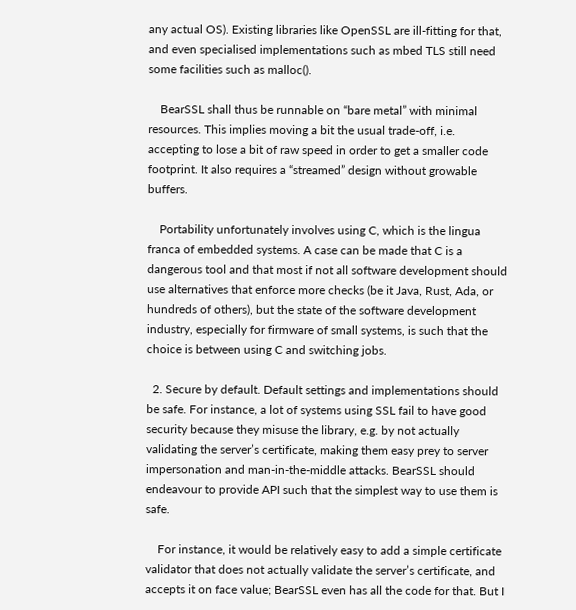any actual OS). Existing libraries like OpenSSL are ill-fitting for that, and even specialised implementations such as mbed TLS still need some facilities such as malloc().

    BearSSL shall thus be runnable on “bare metal” with minimal resources. This implies moving a bit the usual trade-off, i.e. accepting to lose a bit of raw speed in order to get a smaller code footprint. It also requires a “streamed” design without growable buffers.

    Portability unfortunately involves using C, which is the lingua franca of embedded systems. A case can be made that C is a dangerous tool and that most if not all software development should use alternatives that enforce more checks (be it Java, Rust, Ada, or hundreds of others), but the state of the software development industry, especially for firmware of small systems, is such that the choice is between using C and switching jobs.

  2. Secure by default. Default settings and implementations should be safe. For instance, a lot of systems using SSL fail to have good security because they misuse the library, e.g. by not actually validating the server’s certificate, making them easy prey to server impersonation and man-in-the-middle attacks. BearSSL should endeavour to provide API such that the simplest way to use them is safe.

    For instance, it would be relatively easy to add a simple certificate validator that does not actually validate the server’s certificate, and accepts it on face value; BearSSL even has all the code for that. But I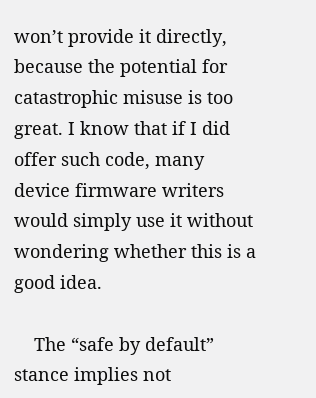won’t provide it directly, because the potential for catastrophic misuse is too great. I know that if I did offer such code, many device firmware writers would simply use it without wondering whether this is a good idea.

    The “safe by default” stance implies not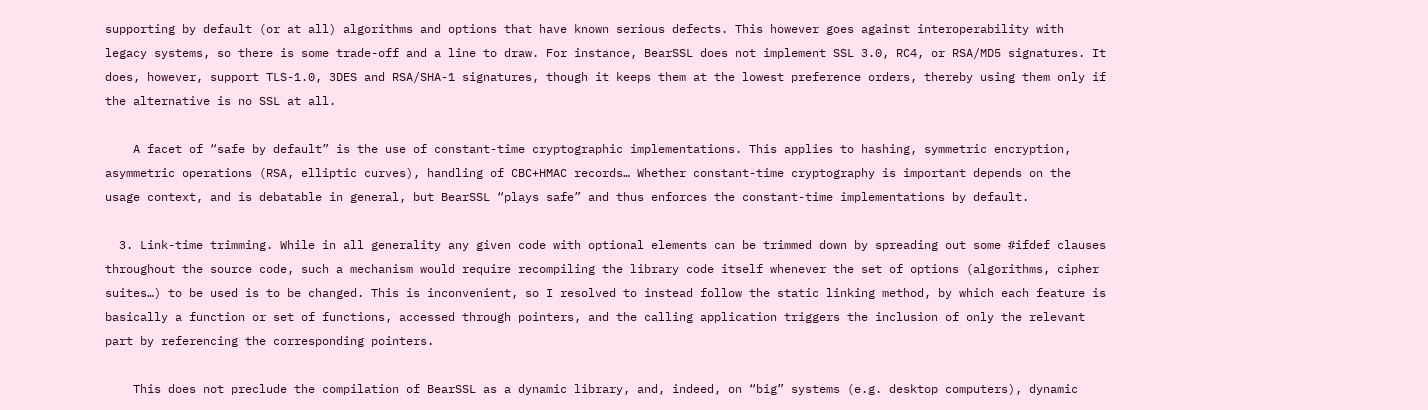supporting by default (or at all) algorithms and options that have known serious defects. This however goes against interoperability with legacy systems, so there is some trade-off and a line to draw. For instance, BearSSL does not implement SSL 3.0, RC4, or RSA/MD5 signatures. It does, however, support TLS-1.0, 3DES and RSA/SHA-1 signatures, though it keeps them at the lowest preference orders, thereby using them only if the alternative is no SSL at all.

    A facet of “safe by default” is the use of constant-time cryptographic implementations. This applies to hashing, symmetric encryption, asymmetric operations (RSA, elliptic curves), handling of CBC+HMAC records… Whether constant-time cryptography is important depends on the usage context, and is debatable in general, but BearSSL “plays safe” and thus enforces the constant-time implementations by default.

  3. Link-time trimming. While in all generality any given code with optional elements can be trimmed down by spreading out some #ifdef clauses throughout the source code, such a mechanism would require recompiling the library code itself whenever the set of options (algorithms, cipher suites…) to be used is to be changed. This is inconvenient, so I resolved to instead follow the static linking method, by which each feature is basically a function or set of functions, accessed through pointers, and the calling application triggers the inclusion of only the relevant part by referencing the corresponding pointers.

    This does not preclude the compilation of BearSSL as a dynamic library, and, indeed, on “big” systems (e.g. desktop computers), dynamic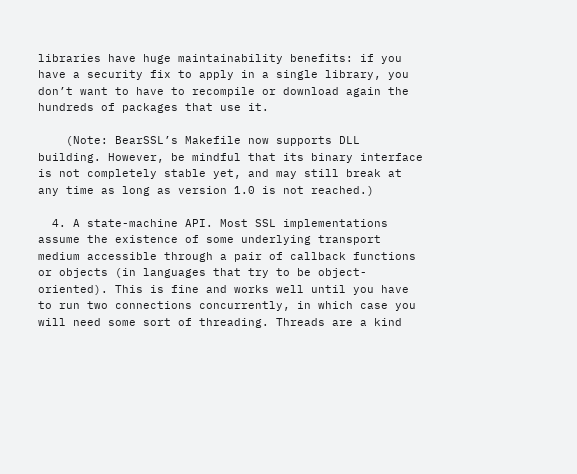libraries have huge maintainability benefits: if you have a security fix to apply in a single library, you don’t want to have to recompile or download again the hundreds of packages that use it.

    (Note: BearSSL’s Makefile now supports DLL building. However, be mindful that its binary interface is not completely stable yet, and may still break at any time as long as version 1.0 is not reached.)

  4. A state-machine API. Most SSL implementations assume the existence of some underlying transport medium accessible through a pair of callback functions or objects (in languages that try to be object-oriented). This is fine and works well until you have to run two connections concurrently, in which case you will need some sort of threading. Threads are a kind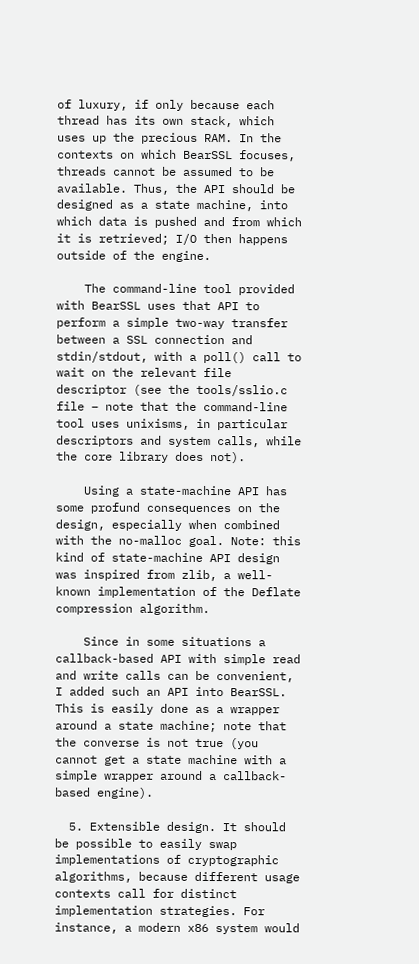of luxury, if only because each thread has its own stack, which uses up the precious RAM. In the contexts on which BearSSL focuses, threads cannot be assumed to be available. Thus, the API should be designed as a state machine, into which data is pushed and from which it is retrieved; I/O then happens outside of the engine.

    The command-line tool provided with BearSSL uses that API to perform a simple two-way transfer between a SSL connection and stdin/stdout, with a poll() call to wait on the relevant file descriptor (see the tools/sslio.c file – note that the command-line tool uses unixisms, in particular descriptors and system calls, while the core library does not).

    Using a state-machine API has some profund consequences on the design, especially when combined with the no-malloc goal. Note: this kind of state-machine API design was inspired from zlib, a well-known implementation of the Deflate compression algorithm.

    Since in some situations a callback-based API with simple read and write calls can be convenient, I added such an API into BearSSL. This is easily done as a wrapper around a state machine; note that the converse is not true (you cannot get a state machine with a simple wrapper around a callback-based engine).

  5. Extensible design. It should be possible to easily swap implementations of cryptographic algorithms, because different usage contexts call for distinct implementation strategies. For instance, a modern x86 system would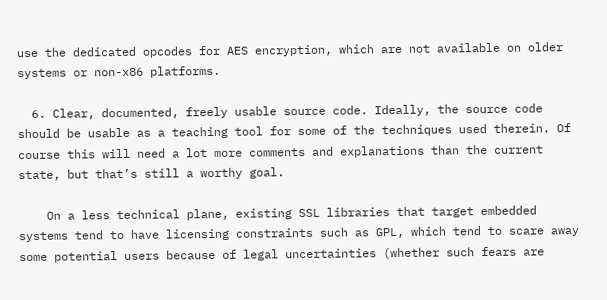use the dedicated opcodes for AES encryption, which are not available on older systems or non-x86 platforms.

  6. Clear, documented, freely usable source code. Ideally, the source code should be usable as a teaching tool for some of the techniques used therein. Of course this will need a lot more comments and explanations than the current state, but that’s still a worthy goal.

    On a less technical plane, existing SSL libraries that target embedded systems tend to have licensing constraints such as GPL, which tend to scare away some potential users because of legal uncertainties (whether such fears are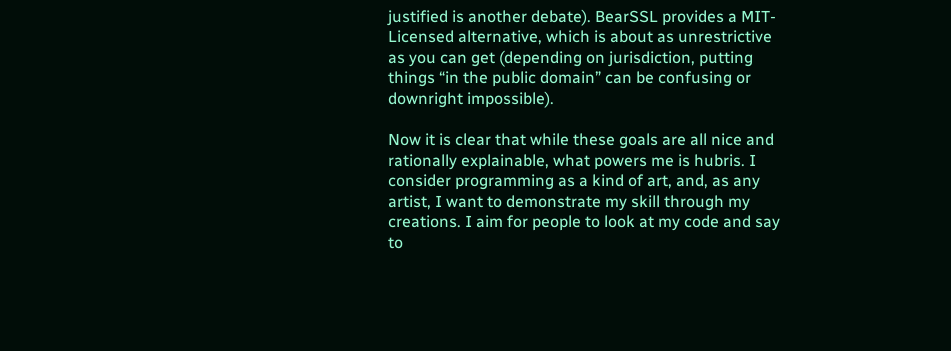justified is another debate). BearSSL provides a MIT-Licensed alternative, which is about as unrestrictive as you can get (depending on jurisdiction, putting things “in the public domain” can be confusing or downright impossible).

Now it is clear that while these goals are all nice and rationally explainable, what powers me is hubris. I consider programming as a kind of art, and, as any artist, I want to demonstrate my skill through my creations. I aim for people to look at my code and say to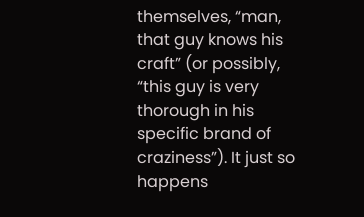themselves, “man, that guy knows his craft” (or possibly, “this guy is very thorough in his specific brand of craziness”). It just so happens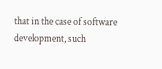that in the case of software development, such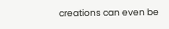creations can even be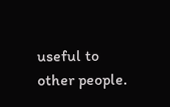useful to other people.